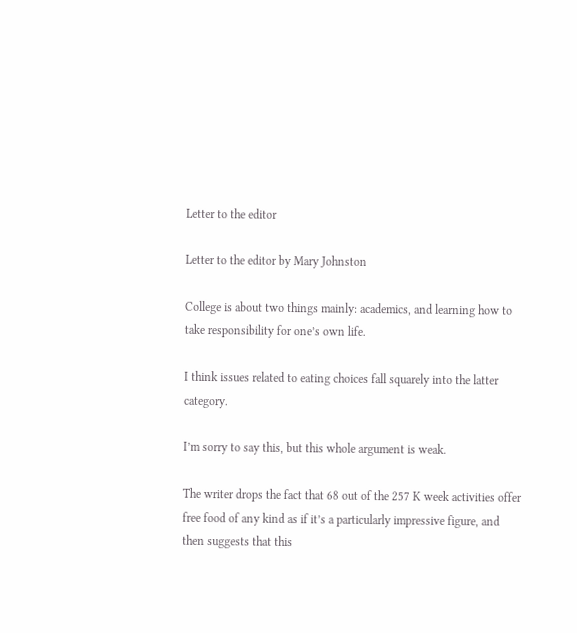Letter to the editor

Letter to the editor by Mary Johnston

College is about two things mainly: academics, and learning how to take responsibility for one’s own life.

I think issues related to eating choices fall squarely into the latter category.

I’m sorry to say this, but this whole argument is weak.

The writer drops the fact that 68 out of the 257 K week activities offer free food of any kind as if it’s a particularly impressive figure, and then suggests that this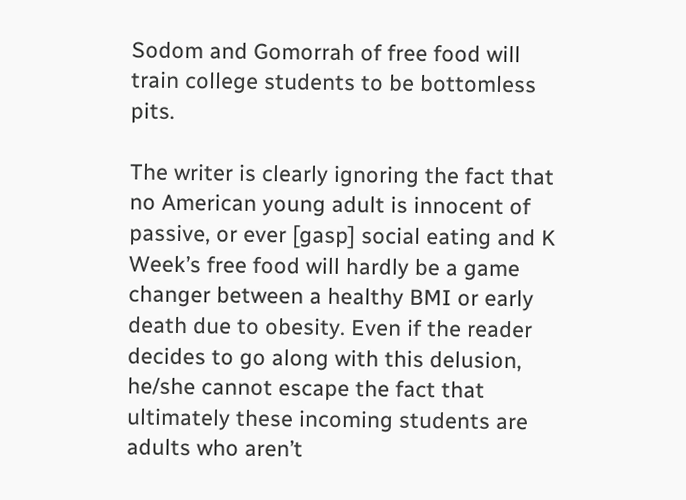Sodom and Gomorrah of free food will train college students to be bottomless pits.

The writer is clearly ignoring the fact that no American young adult is innocent of passive, or ever [gasp] social eating and K Week’s free food will hardly be a game changer between a healthy BMI or early death due to obesity. Even if the reader decides to go along with this delusion, he/she cannot escape the fact that ultimately these incoming students are adults who aren’t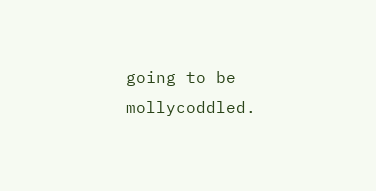going to be mollycoddled.